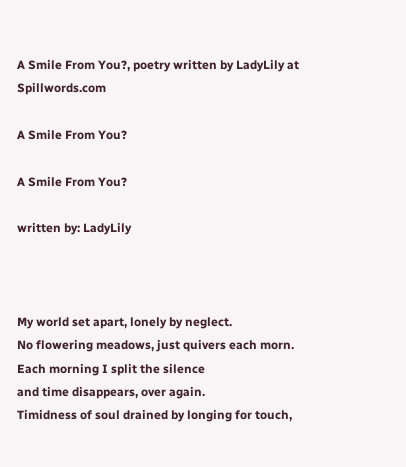A Smile From You?, poetry written by LadyLily at Spillwords.com

A Smile From You?

A Smile From You?

written by: LadyLily



My world set apart, lonely by neglect.
No flowering meadows, just quivers each morn.
Each morning I split the silence
and time disappears, over again.
Timidness of soul drained by longing for touch,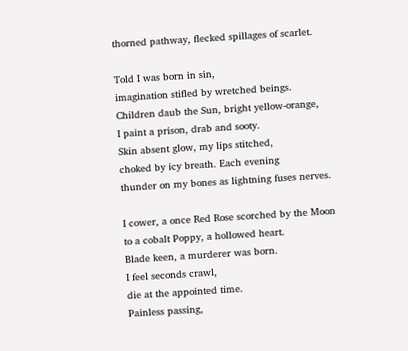thorned pathway, flecked spillages of scarlet.

Told I was born in sin,
imagination stifled by wretched beings.
Children daub the Sun, bright yellow-orange,
I paint a prison, drab and sooty.
Skin absent glow, my lips stitched,
choked by icy breath. Each evening
thunder on my bones as lightning fuses nerves.

I cower, a once Red Rose scorched by the Moon
to a cobalt Poppy, a hollowed heart.
Blade keen, a murderer was born.
I feel seconds crawl,
die at the appointed time.
Painless passing,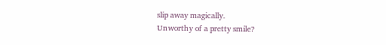slip away magically.
Unworthy of a pretty smile?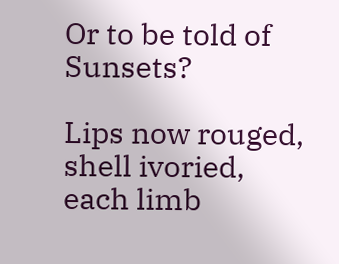Or to be told of Sunsets?

Lips now rouged, shell ivoried,
each limb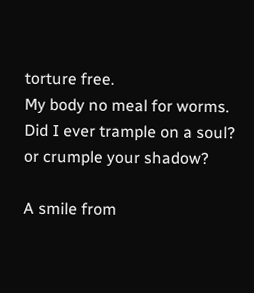torture free.
My body no meal for worms.
Did I ever trample on a soul?
or crumple your shadow?

A smile from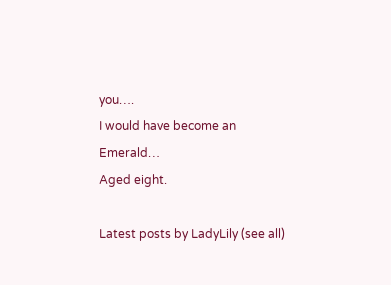you….
I would have become an Emerald…
Aged eight.

Latest posts by LadyLily (see all)